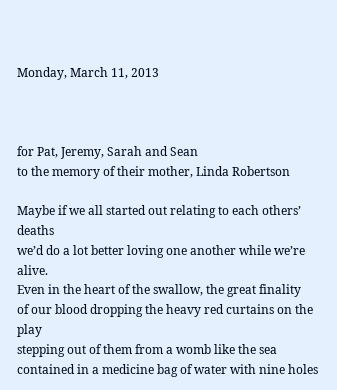Monday, March 11, 2013



for Pat, Jeremy, Sarah and Sean
to the memory of their mother, Linda Robertson

Maybe if we all started out relating to each others’ deaths
we’d do a lot better loving one another while we’re alive.
Even in the heart of the swallow, the great finality
of our blood dropping the heavy red curtains on the play
stepping out of them from a womb like the sea
contained in a medicine bag of water with nine holes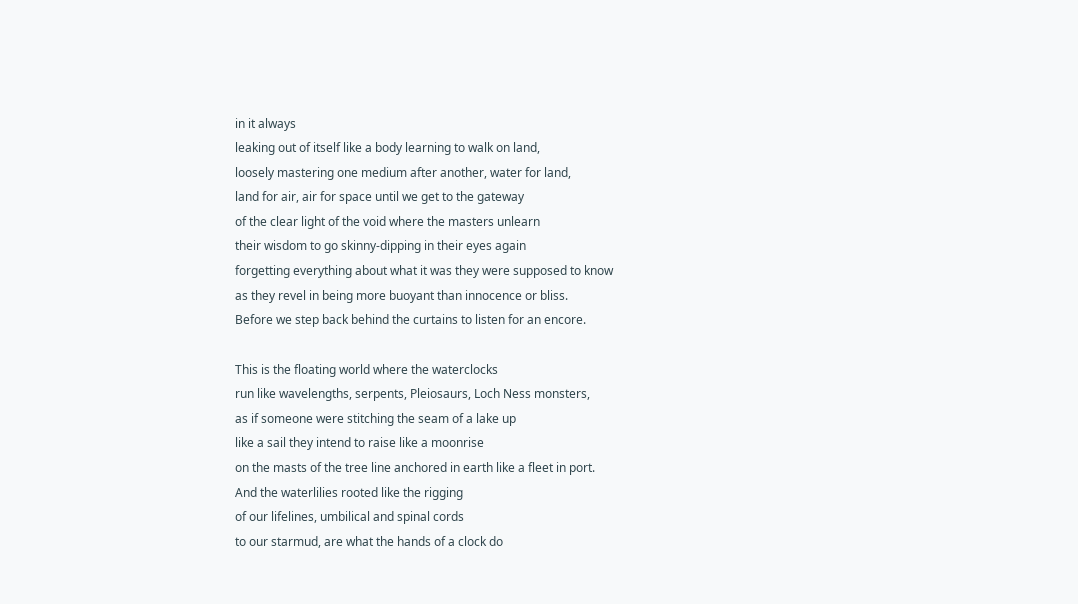in it always
leaking out of itself like a body learning to walk on land,
loosely mastering one medium after another, water for land,
land for air, air for space until we get to the gateway
of the clear light of the void where the masters unlearn
their wisdom to go skinny-dipping in their eyes again
forgetting everything about what it was they were supposed to know
as they revel in being more buoyant than innocence or bliss.
Before we step back behind the curtains to listen for an encore.

This is the floating world where the waterclocks
run like wavelengths, serpents, Pleiosaurs, Loch Ness monsters,
as if someone were stitching the seam of a lake up
like a sail they intend to raise like a moonrise
on the masts of the tree line anchored in earth like a fleet in port.
And the waterlilies rooted like the rigging
of our lifelines, umbilical and spinal cords
to our starmud, are what the hands of a clock do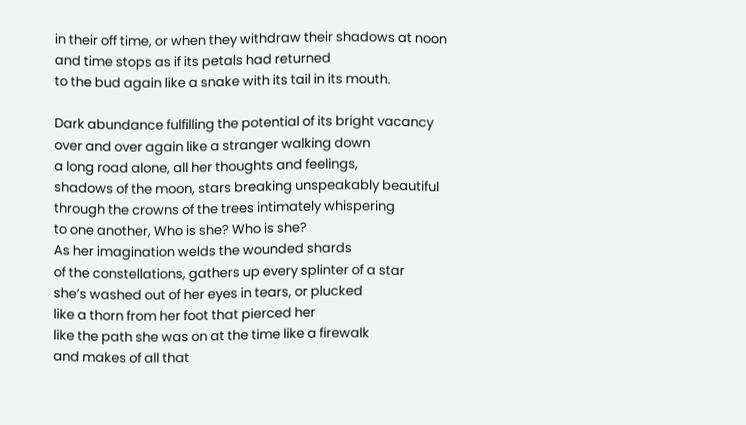in their off time, or when they withdraw their shadows at noon
and time stops as if its petals had returned
to the bud again like a snake with its tail in its mouth.

Dark abundance fulfilling the potential of its bright vacancy
over and over again like a stranger walking down
a long road alone, all her thoughts and feelings,
shadows of the moon, stars breaking unspeakably beautiful
through the crowns of the trees intimately whispering
to one another, Who is she? Who is she?
As her imagination welds the wounded shards
of the constellations, gathers up every splinter of a star
she’s washed out of her eyes in tears, or plucked
like a thorn from her foot that pierced her
like the path she was on at the time like a firewalk
and makes of all that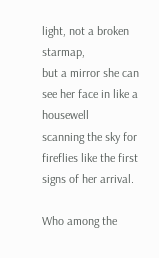light, not a broken starmap,
but a mirror she can see her face in like a housewell
scanning the sky for fireflies like the first signs of her arrival.

Who among the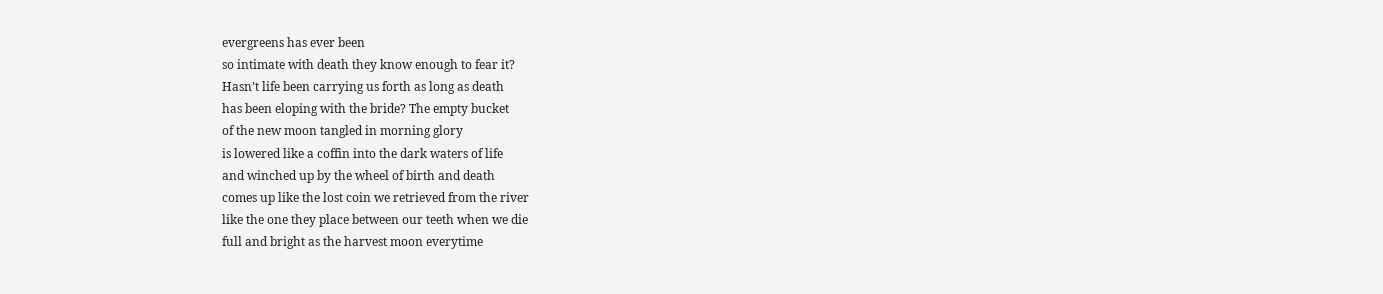evergreens has ever been
so intimate with death they know enough to fear it?
Hasn’t life been carrying us forth as long as death
has been eloping with the bride? The empty bucket
of the new moon tangled in morning glory
is lowered like a coffin into the dark waters of life
and winched up by the wheel of birth and death
comes up like the lost coin we retrieved from the river
like the one they place between our teeth when we die
full and bright as the harvest moon everytime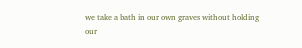we take a bath in our own graves without holding our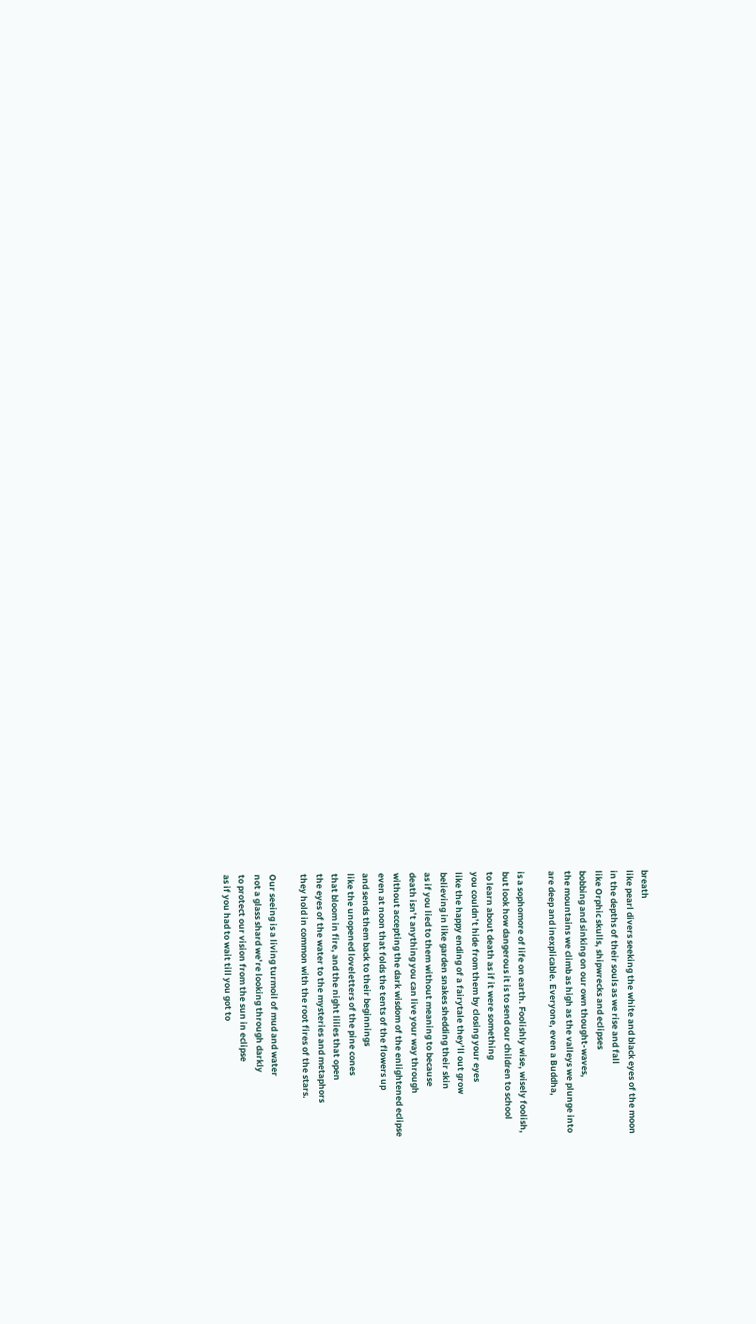breath
like pearl divers seeking the white and black eyes of the moon
in the depths of their souls as we rise and fall
like Orphic skulls, shipwrecks and eclipses
bobbing and sinking on our own thought-waves,
the mountains we climb as high as the valleys we plunge into
are deep and inexplicable. Everyone, even a Buddha,

is a sophomore of life on earth. Foolishly wise, wisely foolish,
but look how dangerous it is to send our children to school
to learn about death as if it were something
you couldn’t hide from them by closing your eyes
like the happy ending of a fairytale they’ll out grow
believing in like garden snakes shedding their skin
as if you lied to them without meaning to because
death isn’t anything you can live your way through
without accepting the dark wisdom of the enlightened eclipse
even at noon that folds the tents of the flowers up
and sends them back to their beginnings
like the unopened loveletters of the pine cones
that bloom in fire, and the night lilies that open
the eyes of the water to the mysteries and metaphors
they hold in common with the root fires of the stars.

Our seeing is a living turmoil of mud and water
not a glass shard we’re looking through darkly
to protect our vision from the sun in eclipse
as if you had to wait till you got to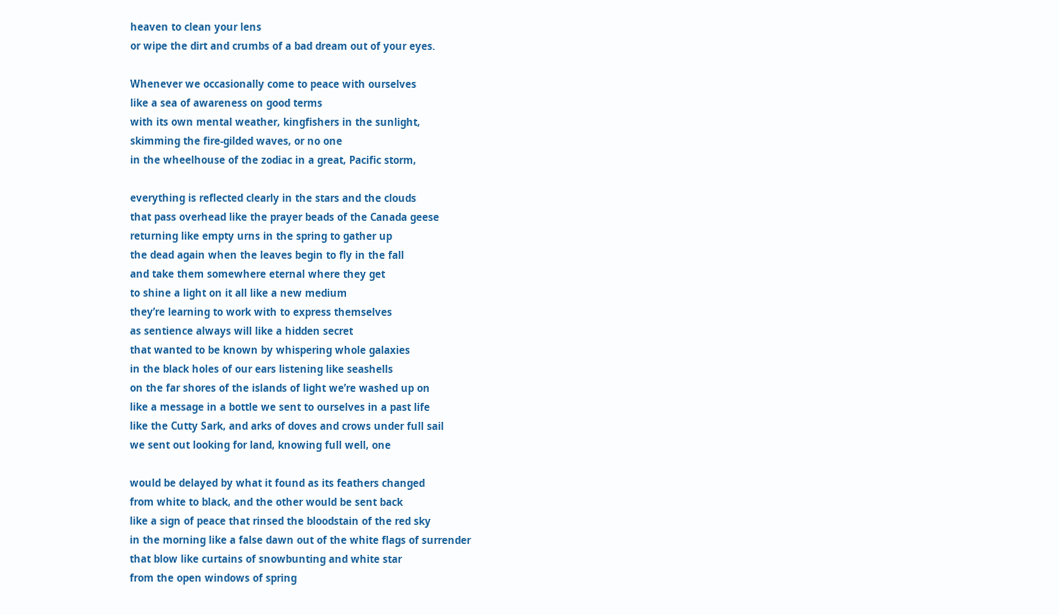heaven to clean your lens
or wipe the dirt and crumbs of a bad dream out of your eyes.

Whenever we occasionally come to peace with ourselves
like a sea of awareness on good terms
with its own mental weather, kingfishers in the sunlight,
skimming the fire-gilded waves, or no one
in the wheelhouse of the zodiac in a great, Pacific storm,

everything is reflected clearly in the stars and the clouds
that pass overhead like the prayer beads of the Canada geese
returning like empty urns in the spring to gather up
the dead again when the leaves begin to fly in the fall
and take them somewhere eternal where they get
to shine a light on it all like a new medium
they’re learning to work with to express themselves
as sentience always will like a hidden secret
that wanted to be known by whispering whole galaxies
in the black holes of our ears listening like seashells
on the far shores of the islands of light we’re washed up on
like a message in a bottle we sent to ourselves in a past life
like the Cutty Sark, and arks of doves and crows under full sail
we sent out looking for land, knowing full well, one

would be delayed by what it found as its feathers changed
from white to black, and the other would be sent back
like a sign of peace that rinsed the bloodstain of the red sky
in the morning like a false dawn out of the white flags of surrender
that blow like curtains of snowbunting and white star
from the open windows of spring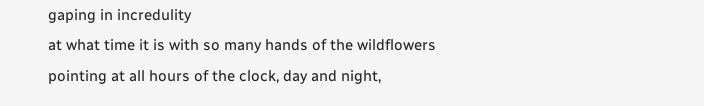gaping in incredulity
at what time it is with so many hands of the wildflowers
pointing at all hours of the clock, day and night,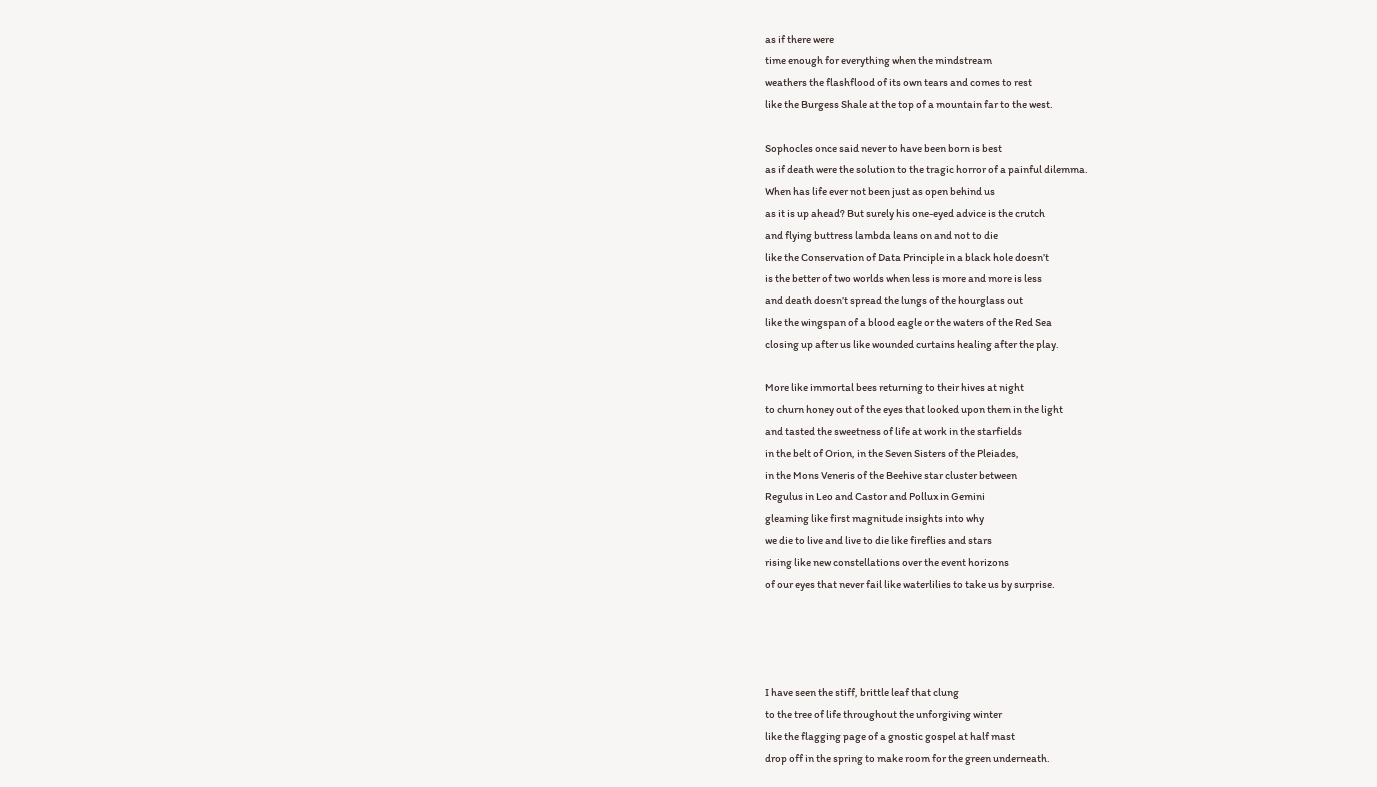as if there were
time enough for everything when the mindstream
weathers the flashflood of its own tears and comes to rest
like the Burgess Shale at the top of a mountain far to the west.

Sophocles once said never to have been born is best
as if death were the solution to the tragic horror of a painful dilemma.
When has life ever not been just as open behind us
as it is up ahead? But surely his one-eyed advice is the crutch
and flying buttress lambda leans on and not to die
like the Conservation of Data Principle in a black hole doesn’t
is the better of two worlds when less is more and more is less
and death doesn’t spread the lungs of the hourglass out
like the wingspan of a blood eagle or the waters of the Red Sea
closing up after us like wounded curtains healing after the play.

More like immortal bees returning to their hives at night
to churn honey out of the eyes that looked upon them in the light
and tasted the sweetness of life at work in the starfields
in the belt of Orion, in the Seven Sisters of the Pleiades,
in the Mons Veneris of the Beehive star cluster between
Regulus in Leo and Castor and Pollux in Gemini
gleaming like first magnitude insights into why
we die to live and live to die like fireflies and stars
rising like new constellations over the event horizons
of our eyes that never fail like waterlilies to take us by surprise.




I have seen the stiff, brittle leaf that clung
to the tree of life throughout the unforgiving winter
like the flagging page of a gnostic gospel at half mast
drop off in the spring to make room for the green underneath.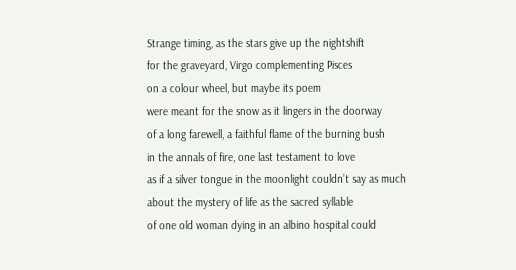Strange timing, as the stars give up the nightshift
for the graveyard, Virgo complementing Pisces
on a colour wheel, but maybe its poem
were meant for the snow as it lingers in the doorway
of a long farewell, a faithful flame of the burning bush
in the annals of fire, one last testament to love
as if a silver tongue in the moonlight couldn’t say as much
about the mystery of life as the sacred syllable
of one old woman dying in an albino hospital could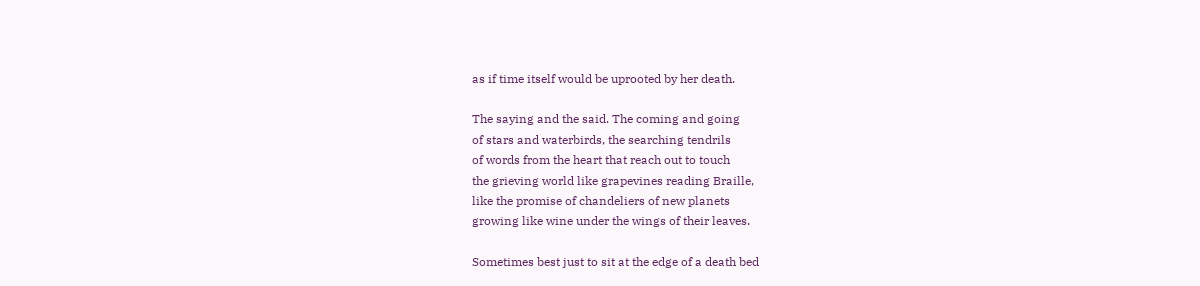as if time itself would be uprooted by her death.

The saying and the said. The coming and going
of stars and waterbirds, the searching tendrils
of words from the heart that reach out to touch
the grieving world like grapevines reading Braille,
like the promise of chandeliers of new planets
growing like wine under the wings of their leaves.

Sometimes best just to sit at the edge of a death bed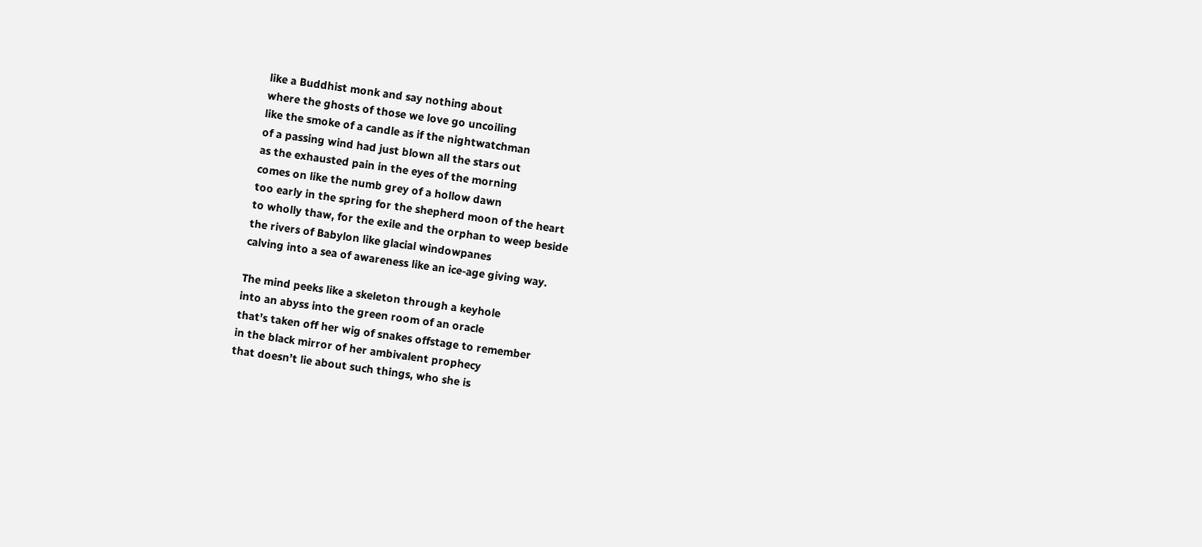like a Buddhist monk and say nothing about
where the ghosts of those we love go uncoiling
like the smoke of a candle as if the nightwatchman
of a passing wind had just blown all the stars out
as the exhausted pain in the eyes of the morning
comes on like the numb grey of a hollow dawn
too early in the spring for the shepherd moon of the heart
to wholly thaw, for the exile and the orphan to weep beside
the rivers of Babylon like glacial windowpanes
calving into a sea of awareness like an ice-age giving way.

The mind peeks like a skeleton through a keyhole
into an abyss into the green room of an oracle
that’s taken off her wig of snakes offstage to remember
in the black mirror of her ambivalent prophecy
that doesn’t lie about such things, who she is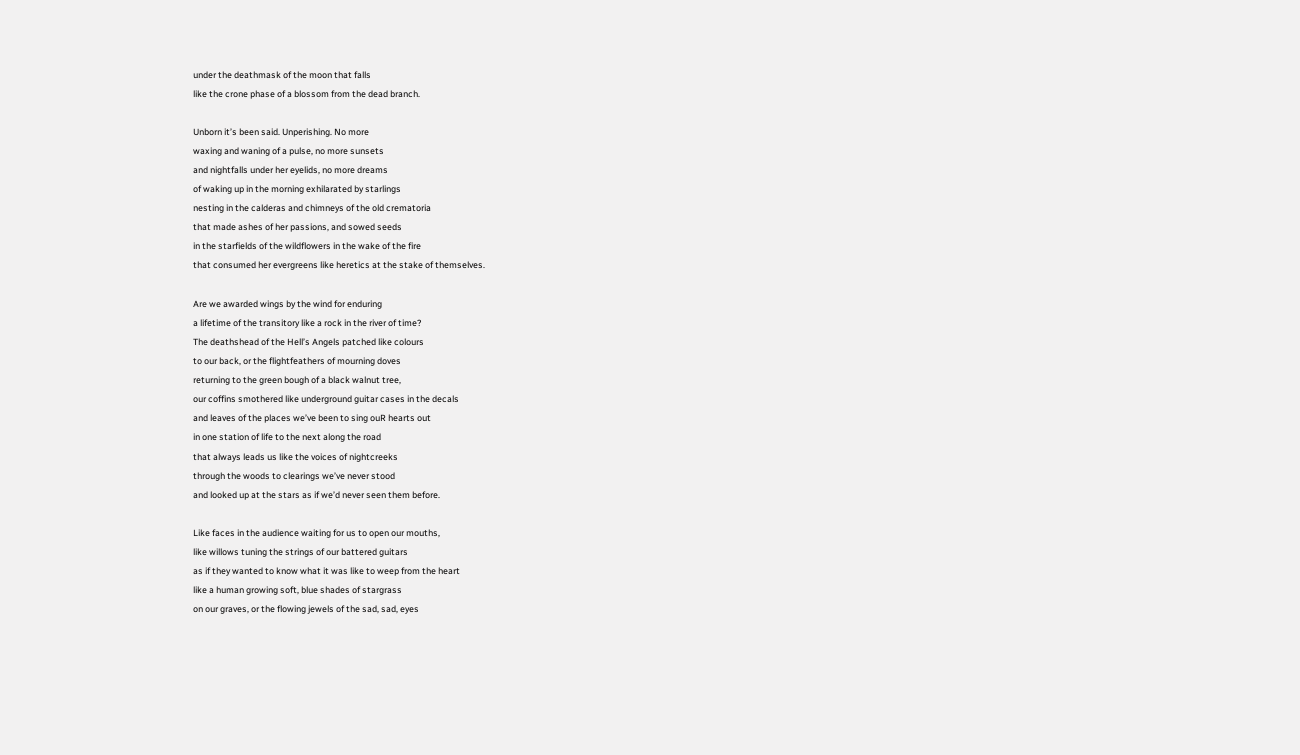under the deathmask of the moon that falls
like the crone phase of a blossom from the dead branch.

Unborn it’s been said. Unperishing. No more
waxing and waning of a pulse, no more sunsets
and nightfalls under her eyelids, no more dreams
of waking up in the morning exhilarated by starlings
nesting in the calderas and chimneys of the old crematoria
that made ashes of her passions, and sowed seeds
in the starfields of the wildflowers in the wake of the fire
that consumed her evergreens like heretics at the stake of themselves.

Are we awarded wings by the wind for enduring
a lifetime of the transitory like a rock in the river of time?
The deathshead of the Hell’s Angels patched like colours
to our back, or the flightfeathers of mourning doves
returning to the green bough of a black walnut tree,
our coffins smothered like underground guitar cases in the decals
and leaves of the places we’ve been to sing ouR hearts out
in one station of life to the next along the road
that always leads us like the voices of nightcreeks
through the woods to clearings we’ve never stood
and looked up at the stars as if we’d never seen them before.

Like faces in the audience waiting for us to open our mouths,
like willows tuning the strings of our battered guitars
as if they wanted to know what it was like to weep from the heart
like a human growing soft, blue shades of stargrass
on our graves, or the flowing jewels of the sad, sad, eyes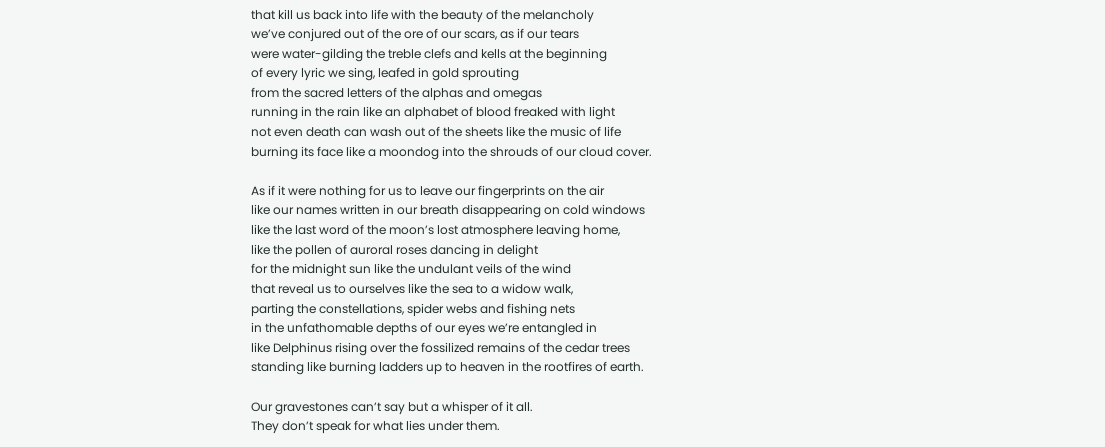that kill us back into life with the beauty of the melancholy
we’ve conjured out of the ore of our scars, as if our tears
were water-gilding the treble clefs and kells at the beginning
of every lyric we sing, leafed in gold sprouting
from the sacred letters of the alphas and omegas
running in the rain like an alphabet of blood freaked with light
not even death can wash out of the sheets like the music of life
burning its face like a moondog into the shrouds of our cloud cover.

As if it were nothing for us to leave our fingerprints on the air
like our names written in our breath disappearing on cold windows
like the last word of the moon’s lost atmosphere leaving home,
like the pollen of auroral roses dancing in delight
for the midnight sun like the undulant veils of the wind
that reveal us to ourselves like the sea to a widow walk,
parting the constellations, spider webs and fishing nets
in the unfathomable depths of our eyes we’re entangled in
like Delphinus rising over the fossilized remains of the cedar trees
standing like burning ladders up to heaven in the rootfires of earth.

Our gravestones can’t say but a whisper of it all.
They don’t speak for what lies under them.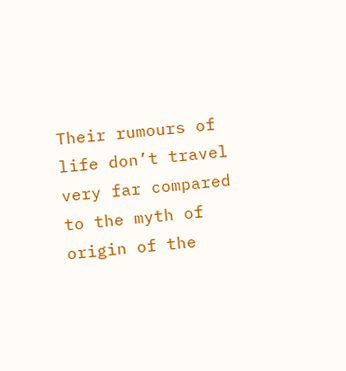Their rumours of life don’t travel very far compared
to the myth of origin of the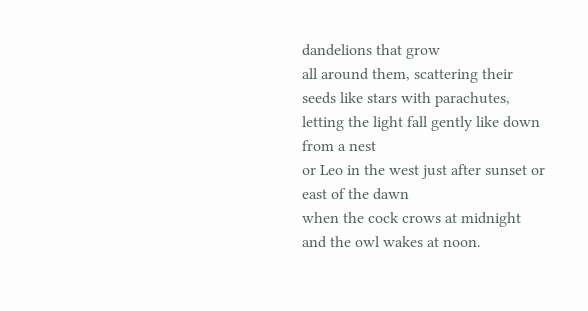dandelions that grow
all around them, scattering their seeds like stars with parachutes,
letting the light fall gently like down from a nest
or Leo in the west just after sunset or east of the dawn
when the cock crows at midnight and the owl wakes at noon.